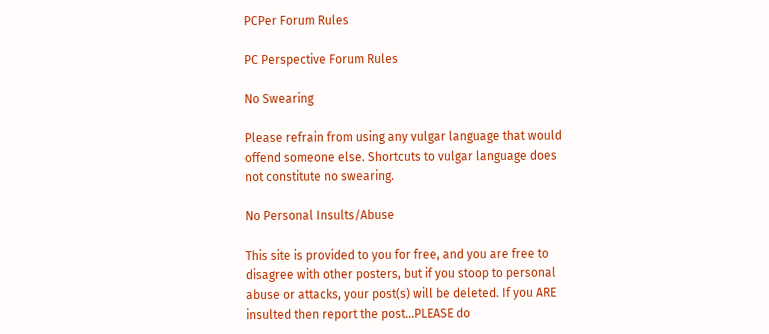PCPer Forum Rules

PC Perspective Forum Rules

No Swearing

Please refrain from using any vulgar language that would offend someone else. Shortcuts to vulgar language does not constitute no swearing.

No Personal Insults/Abuse

This site is provided to you for free, and you are free to disagree with other posters, but if you stoop to personal abuse or attacks, your post(s) will be deleted. If you ARE insulted then report the post...PLEASE do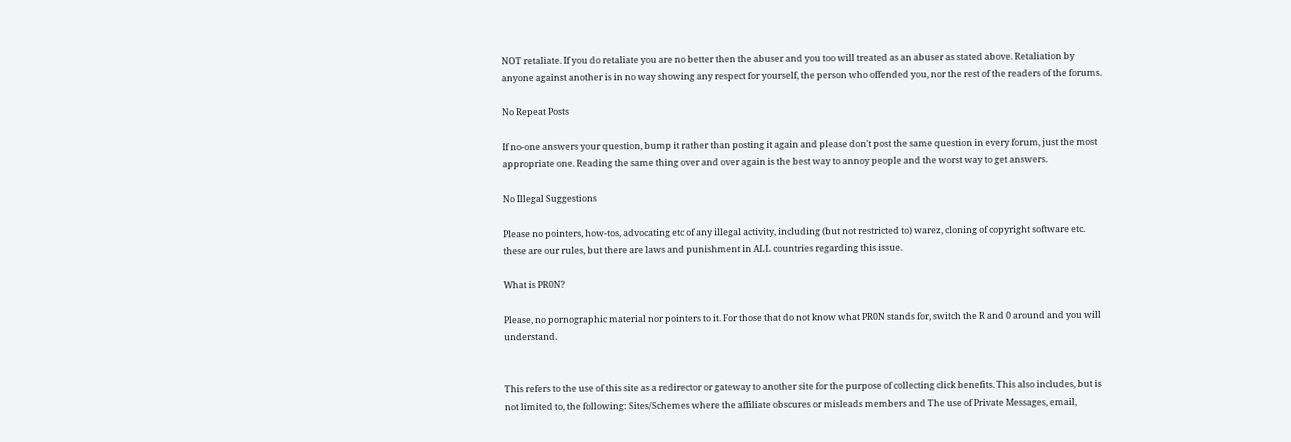NOT retaliate. If you do retaliate you are no better then the abuser and you too will treated as an abuser as stated above. Retaliation by anyone against another is in no way showing any respect for yourself, the person who offended you, nor the rest of the readers of the forums.

No Repeat Posts

If no-one answers your question, bump it rather than posting it again and please don't post the same question in every forum, just the most appropriate one. Reading the same thing over and over again is the best way to annoy people and the worst way to get answers.

No Illegal Suggestions

Please no pointers, how-tos, advocating etc of any illegal activity, including (but not restricted to) warez, cloning of copyright software etc. these are our rules, but there are laws and punishment in ALL countries regarding this issue.

What is PR0N?

Please, no pornographic material nor pointers to it. For those that do not know what PR0N stands for, switch the R and 0 around and you will understand.


This refers to the use of this site as a redirector or gateway to another site for the purpose of collecting click benefits. This also includes, but is not limited to, the following: Sites/Schemes where the affiliate obscures or misleads members and The use of Private Messages, email,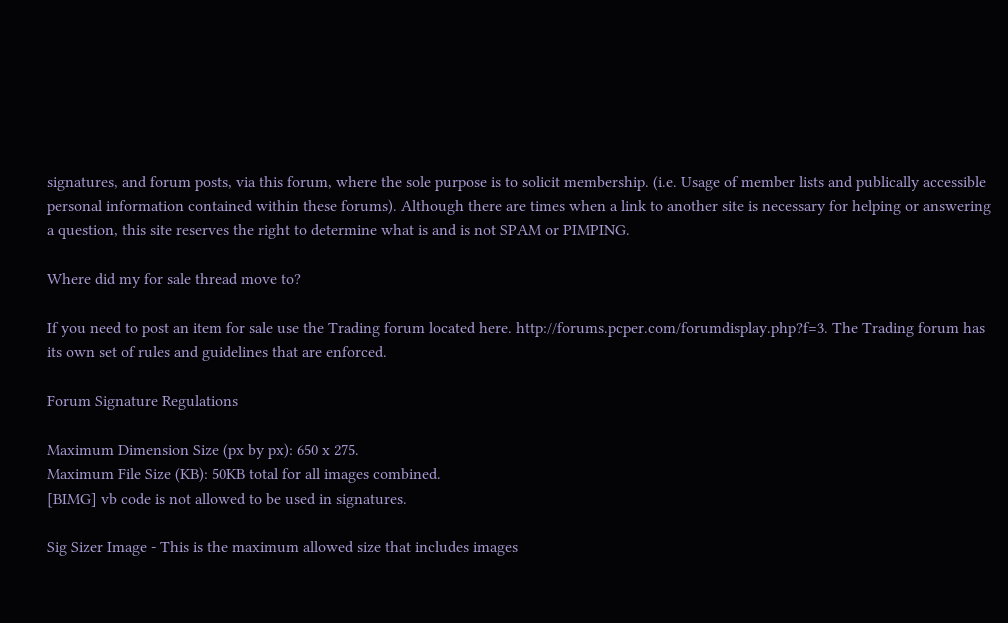signatures, and forum posts, via this forum, where the sole purpose is to solicit membership. (i.e. Usage of member lists and publically accessible personal information contained within these forums). Although there are times when a link to another site is necessary for helping or answering a question, this site reserves the right to determine what is and is not SPAM or PIMPING.

Where did my for sale thread move to?

If you need to post an item for sale use the Trading forum located here. http://forums.pcper.com/forumdisplay.php?f=3. The Trading forum has its own set of rules and guidelines that are enforced.

Forum Signature Regulations

Maximum Dimension Size (px by px): 650 x 275.
Maximum File Size (KB): 50KB total for all images combined.
[BIMG] vb code is not allowed to be used in signatures.

Sig Sizer Image - This is the maximum allowed size that includes images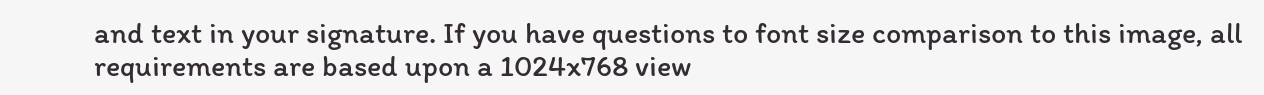and text in your signature. If you have questions to font size comparison to this image, all requirements are based upon a 1024x768 view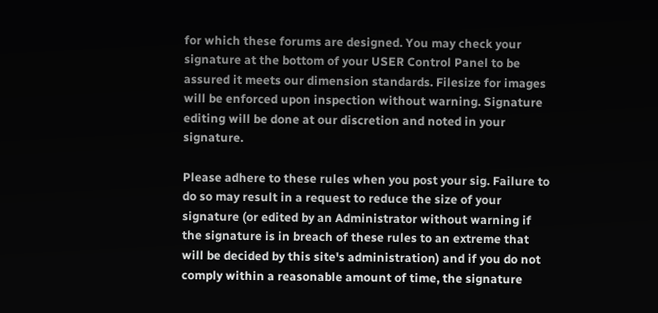for which these forums are designed. You may check your signature at the bottom of your USER Control Panel to be assured it meets our dimension standards. Filesize for images will be enforced upon inspection without warning. Signature editing will be done at our discretion and noted in your signature.

Please adhere to these rules when you post your sig. Failure to do so may result in a request to reduce the size of your signature (or edited by an Administrator without warning if the signature is in breach of these rules to an extreme that will be decided by this site's administration) and if you do not comply within a reasonable amount of time, the signature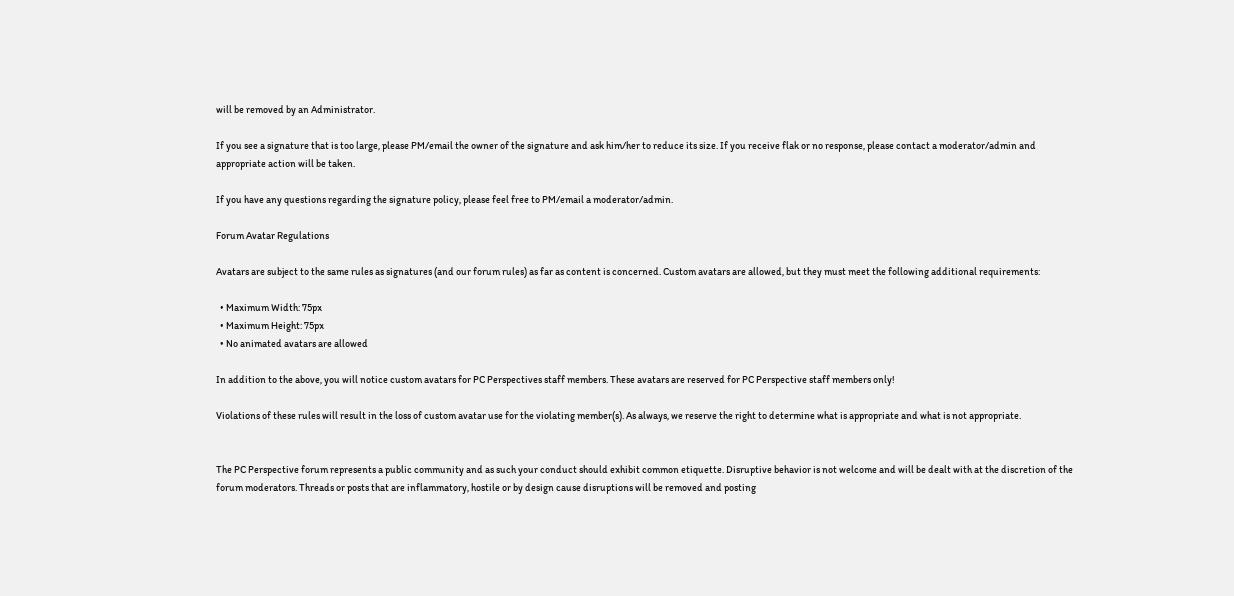will be removed by an Administrator.

If you see a signature that is too large, please PM/email the owner of the signature and ask him/her to reduce its size. If you receive flak or no response, please contact a moderator/admin and appropriate action will be taken.

If you have any questions regarding the signature policy, please feel free to PM/email a moderator/admin.

Forum Avatar Regulations

Avatars are subject to the same rules as signatures (and our forum rules) as far as content is concerned. Custom avatars are allowed, but they must meet the following additional requirements:

  • Maximum Width: 75px
  • Maximum Height: 75px
  • No animated avatars are allowed

In addition to the above, you will notice custom avatars for PC Perspectives staff members. These avatars are reserved for PC Perspective staff members only!

Violations of these rules will result in the loss of custom avatar use for the violating member(s). As always, we reserve the right to determine what is appropriate and what is not appropriate.


The PC Perspective forum represents a public community and as such your conduct should exhibit common etiquette. Disruptive behavior is not welcome and will be dealt with at the discretion of the forum moderators. Threads or posts that are inflammatory, hostile or by design cause disruptions will be removed and posting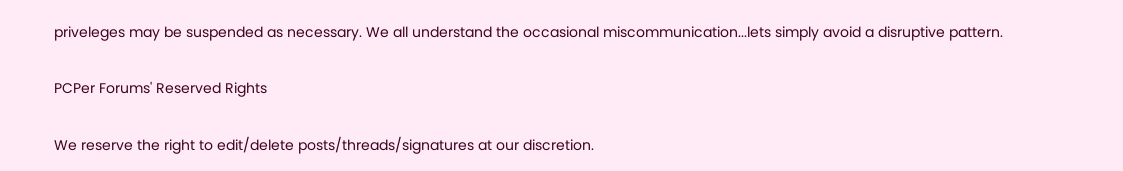priveleges may be suspended as necessary. We all understand the occasional miscommunication...lets simply avoid a disruptive pattern.

PCPer Forums' Reserved Rights

We reserve the right to edit/delete posts/threads/signatures at our discretion.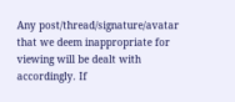Any post/thread/signature/avatar that we deem inappropriate for viewing will be dealt with accordingly. If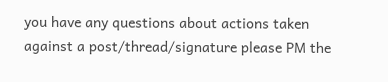you have any questions about actions taken against a post/thread/signature please PM the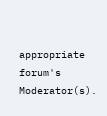appropriate forum's Moderator(s).